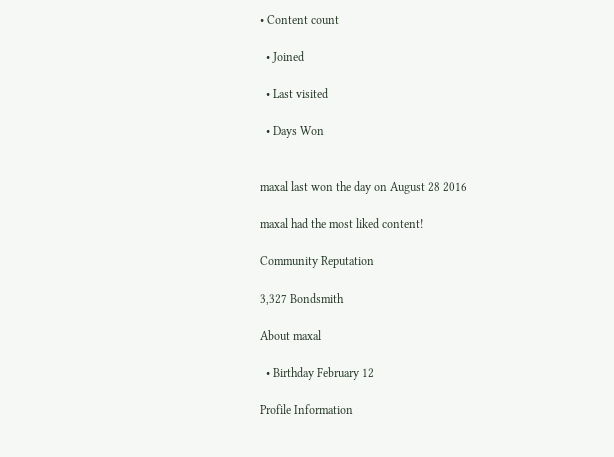• Content count

  • Joined

  • Last visited

  • Days Won


maxal last won the day on August 28 2016

maxal had the most liked content!

Community Reputation

3,327 Bondsmith

About maxal

  • Birthday February 12

Profile Information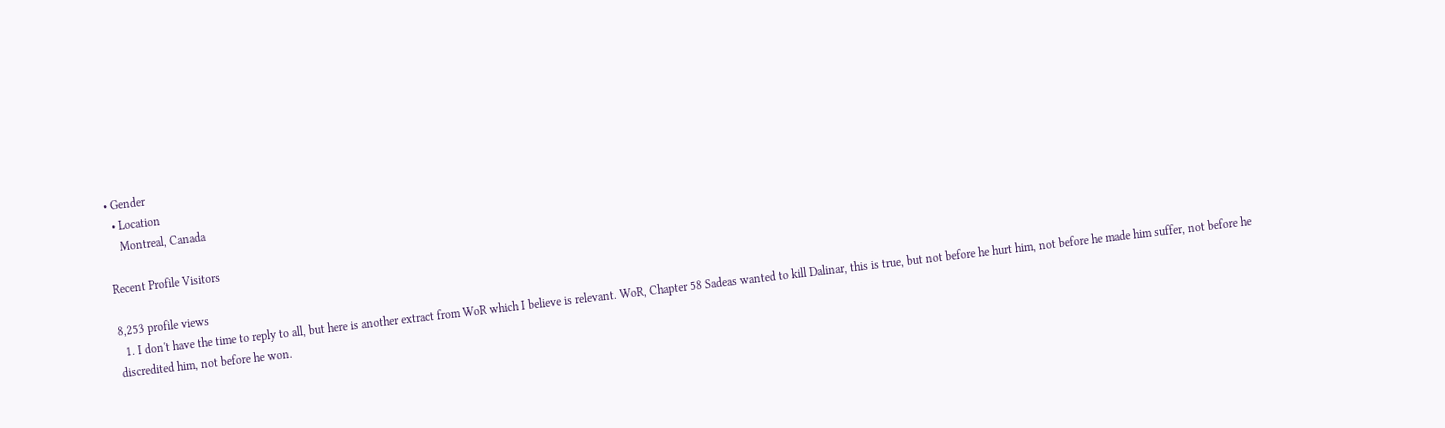• Gender
  • Location
    Montreal, Canada

Recent Profile Visitors

8,253 profile views
  1. I don't have the time to reply to all, but here is another extract from WoR which I believe is relevant. WoR, Chapter 58 Sadeas wanted to kill Dalinar, this is true, but not before he hurt him, not before he made him suffer, not before he discredited him, not before he won.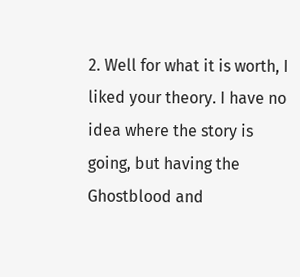2. Well for what it is worth, I liked your theory. I have no idea where the story is going, but having the Ghostblood and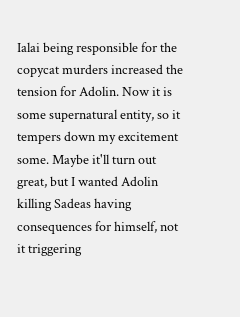Ialai being responsible for the copycat murders increased the tension for Adolin. Now it is some supernatural entity, so it tempers down my excitement some. Maybe it'll turn out great, but I wanted Adolin killing Sadeas having consequences for himself, not it triggering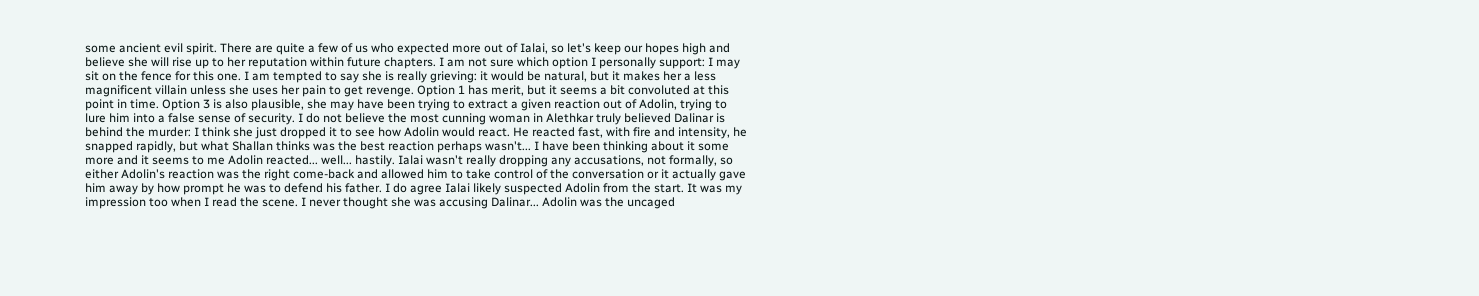some ancient evil spirit. There are quite a few of us who expected more out of Ialai, so let's keep our hopes high and believe she will rise up to her reputation within future chapters. I am not sure which option I personally support: I may sit on the fence for this one. I am tempted to say she is really grieving: it would be natural, but it makes her a less magnificent villain unless she uses her pain to get revenge. Option 1 has merit, but it seems a bit convoluted at this point in time. Option 3 is also plausible, she may have been trying to extract a given reaction out of Adolin, trying to lure him into a false sense of security. I do not believe the most cunning woman in Alethkar truly believed Dalinar is behind the murder: I think she just dropped it to see how Adolin would react. He reacted fast, with fire and intensity, he snapped rapidly, but what Shallan thinks was the best reaction perhaps wasn't... I have been thinking about it some more and it seems to me Adolin reacted... well... hastily. Ialai wasn't really dropping any accusations, not formally, so either Adolin's reaction was the right come-back and allowed him to take control of the conversation or it actually gave him away by how prompt he was to defend his father. I do agree Ialai likely suspected Adolin from the start. It was my impression too when I read the scene. I never thought she was accusing Dalinar... Adolin was the uncaged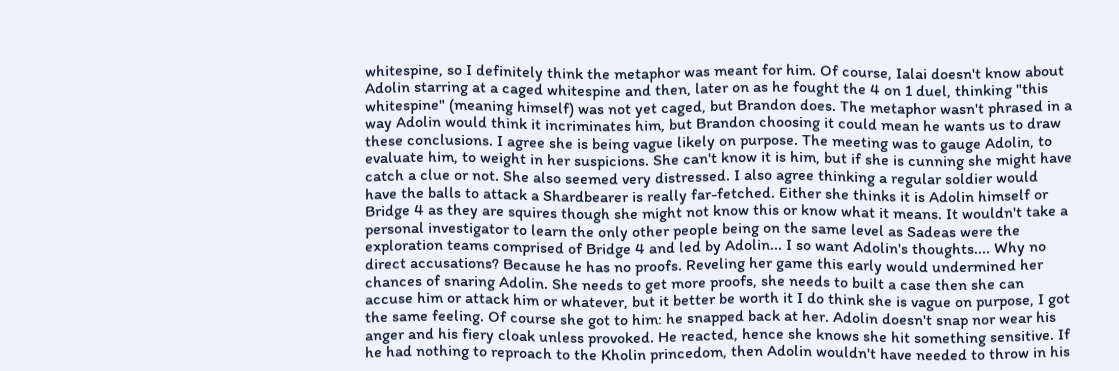whitespine, so I definitely think the metaphor was meant for him. Of course, Ialai doesn't know about Adolin starring at a caged whitespine and then, later on as he fought the 4 on 1 duel, thinking "this whitespine" (meaning himself) was not yet caged, but Brandon does. The metaphor wasn't phrased in a way Adolin would think it incriminates him, but Brandon choosing it could mean he wants us to draw these conclusions. I agree she is being vague likely on purpose. The meeting was to gauge Adolin, to evaluate him, to weight in her suspicions. She can't know it is him, but if she is cunning she might have catch a clue or not. She also seemed very distressed. I also agree thinking a regular soldier would have the balls to attack a Shardbearer is really far-fetched. Either she thinks it is Adolin himself or Bridge 4 as they are squires though she might not know this or know what it means. It wouldn't take a personal investigator to learn the only other people being on the same level as Sadeas were the exploration teams comprised of Bridge 4 and led by Adolin... I so want Adolin's thoughts.... Why no direct accusations? Because he has no proofs. Reveling her game this early would undermined her chances of snaring Adolin. She needs to get more proofs, she needs to built a case then she can accuse him or attack him or whatever, but it better be worth it I do think she is vague on purpose, I got the same feeling. Of course she got to him: he snapped back at her. Adolin doesn't snap nor wear his anger and his fiery cloak unless provoked. He reacted, hence she knows she hit something sensitive. If he had nothing to reproach to the Kholin princedom, then Adolin wouldn't have needed to throw in his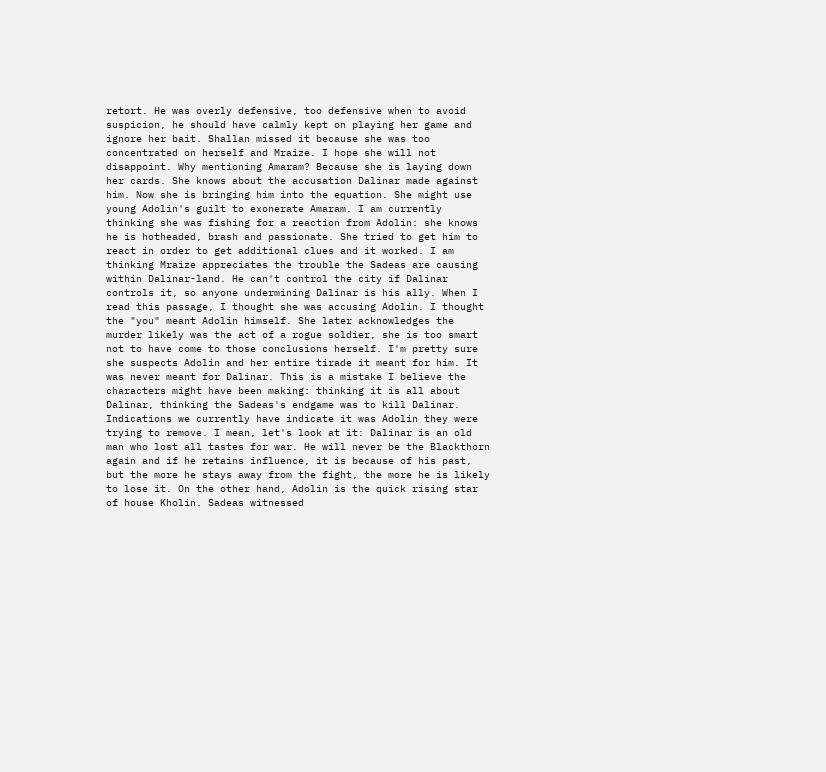retort. He was overly defensive, too defensive when to avoid suspicion, he should have calmly kept on playing her game and ignore her bait. Shallan missed it because she was too concentrated on herself and Mraize. I hope she will not disappoint. Why mentioning Amaram? Because she is laying down her cards. She knows about the accusation Dalinar made against him. Now she is bringing him into the equation. She might use young Adolin's guilt to exonerate Amaram. I am currently thinking she was fishing for a reaction from Adolin: she knows he is hotheaded, brash and passionate. She tried to get him to react in order to get additional clues and it worked. I am thinking Mraize appreciates the trouble the Sadeas are causing within Dalinar-land. He can't control the city if Dalinar controls it, so anyone undermining Dalinar is his ally. When I read this passage, I thought she was accusing Adolin. I thought the "you" meant Adolin himself. She later acknowledges the murder likely was the act of a rogue soldier, she is too smart not to have come to those conclusions herself. I'm pretty sure she suspects Adolin and her entire tirade it meant for him. It was never meant for Dalinar. This is a mistake I believe the characters might have been making: thinking it is all about Dalinar, thinking the Sadeas's endgame was to kill Dalinar. Indications we currently have indicate it was Adolin they were trying to remove. I mean, let's look at it: Dalinar is an old man who lost all tastes for war. He will never be the Blackthorn again and if he retains influence, it is because of his past, but the more he stays away from the fight, the more he is likely to lose it. On the other hand, Adolin is the quick rising star of house Kholin. Sadeas witnessed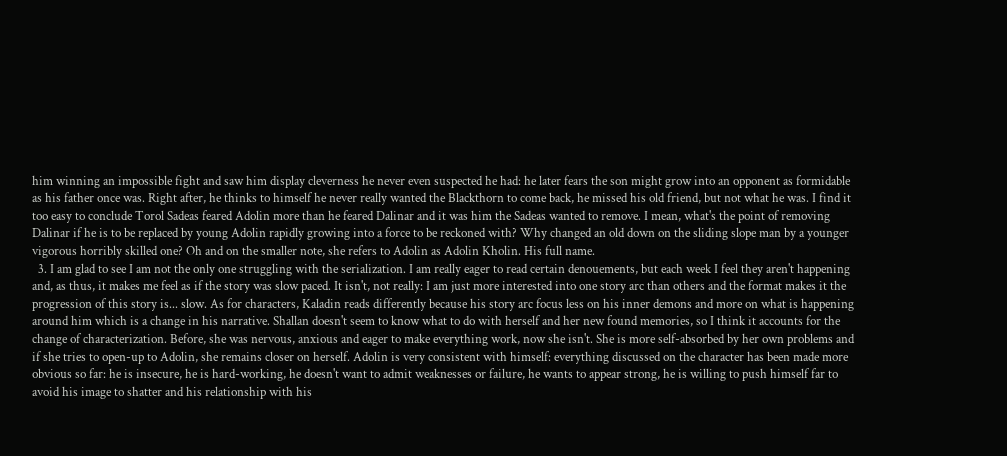him winning an impossible fight and saw him display cleverness he never even suspected he had: he later fears the son might grow into an opponent as formidable as his father once was. Right after, he thinks to himself he never really wanted the Blackthorn to come back, he missed his old friend, but not what he was. I find it too easy to conclude Torol Sadeas feared Adolin more than he feared Dalinar and it was him the Sadeas wanted to remove. I mean, what's the point of removing Dalinar if he is to be replaced by young Adolin rapidly growing into a force to be reckoned with? Why changed an old down on the sliding slope man by a younger vigorous horribly skilled one? Oh and on the smaller note, she refers to Adolin as Adolin Kholin. His full name.
  3. I am glad to see I am not the only one struggling with the serialization. I am really eager to read certain denouements, but each week I feel they aren't happening and, as thus, it makes me feel as if the story was slow paced. It isn't, not really: I am just more interested into one story arc than others and the format makes it the progression of this story is... slow. As for characters, Kaladin reads differently because his story arc focus less on his inner demons and more on what is happening around him which is a change in his narrative. Shallan doesn't seem to know what to do with herself and her new found memories, so I think it accounts for the change of characterization. Before, she was nervous, anxious and eager to make everything work, now she isn't. She is more self-absorbed by her own problems and if she tries to open-up to Adolin, she remains closer on herself. Adolin is very consistent with himself: everything discussed on the character has been made more obvious so far: he is insecure, he is hard-working, he doesn't want to admit weaknesses or failure, he wants to appear strong, he is willing to push himself far to avoid his image to shatter and his relationship with his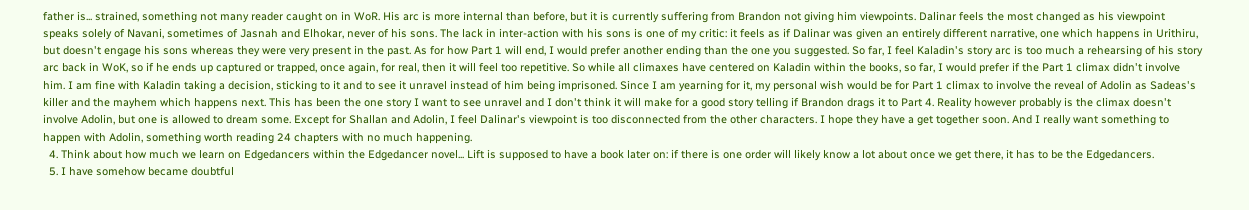father is... strained, something not many reader caught on in WoR. His arc is more internal than before, but it is currently suffering from Brandon not giving him viewpoints. Dalinar feels the most changed as his viewpoint speaks solely of Navani, sometimes of Jasnah and Elhokar, never of his sons. The lack in inter-action with his sons is one of my critic: it feels as if Dalinar was given an entirely different narrative, one which happens in Urithiru, but doesn't engage his sons whereas they were very present in the past. As for how Part 1 will end, I would prefer another ending than the one you suggested. So far, I feel Kaladin's story arc is too much a rehearsing of his story arc back in WoK, so if he ends up captured or trapped, once again, for real, then it will feel too repetitive. So while all climaxes have centered on Kaladin within the books, so far, I would prefer if the Part 1 climax didn't involve him. I am fine with Kaladin taking a decision, sticking to it and to see it unravel instead of him being imprisoned. Since I am yearning for it, my personal wish would be for Part 1 climax to involve the reveal of Adolin as Sadeas's killer and the mayhem which happens next. This has been the one story I want to see unravel and I don't think it will make for a good story telling if Brandon drags it to Part 4. Reality however probably is the climax doesn't involve Adolin, but one is allowed to dream some. Except for Shallan and Adolin, I feel Dalinar's viewpoint is too disconnected from the other characters. I hope they have a get together soon. And I really want something to happen with Adolin, something worth reading 24 chapters with no much happening.
  4. Think about how much we learn on Edgedancers within the Edgedancer novel... Lift is supposed to have a book later on: if there is one order will likely know a lot about once we get there, it has to be the Edgedancers.
  5. I have somehow became doubtful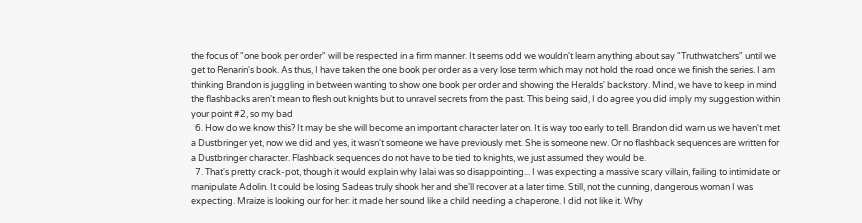the focus of "one book per order" will be respected in a firm manner. It seems odd we wouldn't learn anything about say "Truthwatchers" until we get to Renarin's book. As thus, I have taken the one book per order as a very lose term which may not hold the road once we finish the series. I am thinking Brandon is juggling in between wanting to show one book per order and showing the Heralds' backstory. Mind, we have to keep in mind the flashbacks aren't mean to flesh out knights but to unravel secrets from the past. This being said, I do agree you did imply my suggestion within your point #2, so my bad
  6. How do we know this? It may be she will become an important character later on. It is way too early to tell. Brandon did warn us we haven't met a Dustbringer yet, now we did and yes, it wasn't someone we have previously met. She is someone new. Or no flashback sequences are written for a Dustbringer character. Flashback sequences do not have to be tied to knights, we just assumed they would be.
  7. That's pretty crack-pot, though it would explain why Ialai was so disappointing... I was expecting a massive scary villain, failing to intimidate or manipulate Adolin. It could be losing Sadeas truly shook her and she'll recover at a later time. Still, not the cunning, dangerous woman I was expecting. Mraize is looking our for her: it made her sound like a child needing a chaperone. I did not like it. Why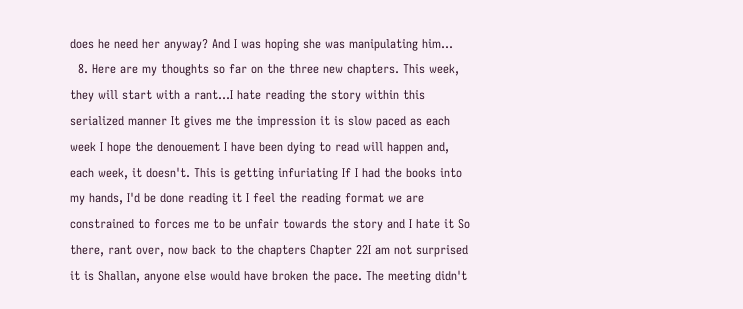does he need her anyway? And I was hoping she was manipulating him...
  8. Here are my thoughts so far on the three new chapters. This week, they will start with a rant...I hate reading the story within this serialized manner It gives me the impression it is slow paced as each week I hope the denouement I have been dying to read will happen and, each week, it doesn't. This is getting infuriating If I had the books into my hands, I'd be done reading it I feel the reading format we are constrained to forces me to be unfair towards the story and I hate it So there, rant over, now back to the chapters Chapter 22I am not surprised it is Shallan, anyone else would have broken the pace. The meeting didn't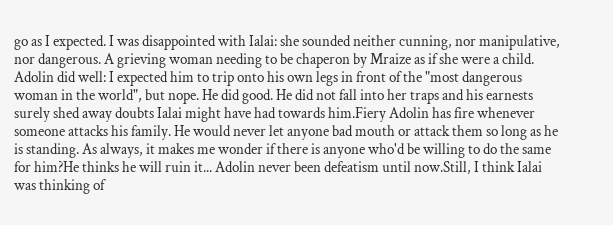go as I expected. I was disappointed with Ialai: she sounded neither cunning, nor manipulative, nor dangerous. A grieving woman needing to be chaperon by Mraize as if she were a child. Adolin did well: I expected him to trip onto his own legs in front of the "most dangerous woman in the world", but nope. He did good. He did not fall into her traps and his earnests surely shed away doubts Ialai might have had towards him.Fiery Adolin has fire whenever someone attacks his family. He would never let anyone bad mouth or attack them so long as he is standing. As always, it makes me wonder if there is anyone who'd be willing to do the same for him?He thinks he will ruin it... Adolin never been defeatism until now.Still, I think Ialai was thinking of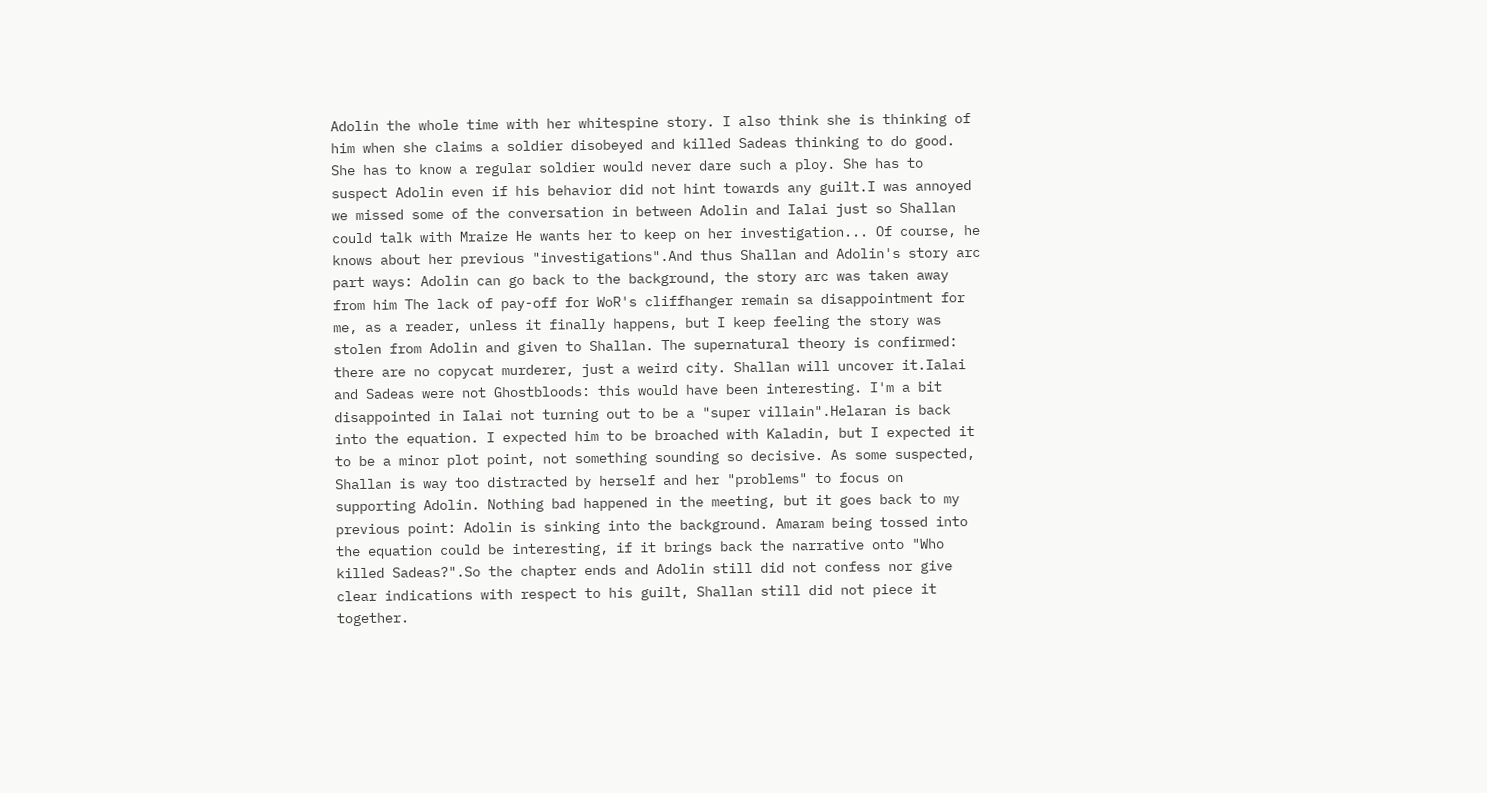Adolin the whole time with her whitespine story. I also think she is thinking of him when she claims a soldier disobeyed and killed Sadeas thinking to do good. She has to know a regular soldier would never dare such a ploy. She has to suspect Adolin even if his behavior did not hint towards any guilt.I was annoyed we missed some of the conversation in between Adolin and Ialai just so Shallan could talk with Mraize He wants her to keep on her investigation... Of course, he knows about her previous "investigations".And thus Shallan and Adolin's story arc part ways: Adolin can go back to the background, the story arc was taken away from him The lack of pay-off for WoR's cliffhanger remain sa disappointment for me, as a reader, unless it finally happens, but I keep feeling the story was stolen from Adolin and given to Shallan. The supernatural theory is confirmed: there are no copycat murderer, just a weird city. Shallan will uncover it.Ialai and Sadeas were not Ghostbloods: this would have been interesting. I'm a bit disappointed in Ialai not turning out to be a "super villain".Helaran is back into the equation. I expected him to be broached with Kaladin, but I expected it to be a minor plot point, not something sounding so decisive. As some suspected, Shallan is way too distracted by herself and her "problems" to focus on supporting Adolin. Nothing bad happened in the meeting, but it goes back to my previous point: Adolin is sinking into the background. Amaram being tossed into the equation could be interesting, if it brings back the narrative onto "Who killed Sadeas?".So the chapter ends and Adolin still did not confess nor give clear indications with respect to his guilt, Shallan still did not piece it together.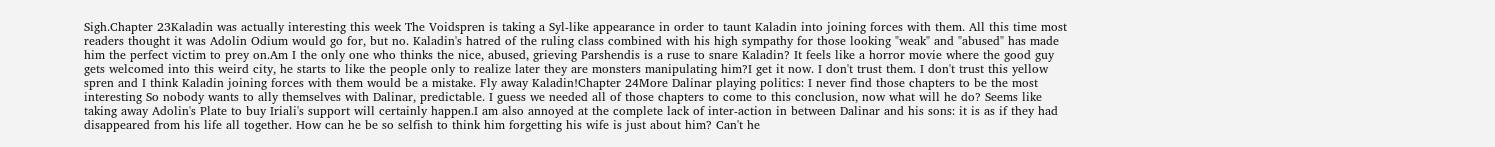Sigh.Chapter 23Kaladin was actually interesting this week The Voidspren is taking a Syl-like appearance in order to taunt Kaladin into joining forces with them. All this time most readers thought it was Adolin Odium would go for, but no. Kaladin's hatred of the ruling class combined with his high sympathy for those looking "weak" and "abused" has made him the perfect victim to prey on.Am I the only one who thinks the nice, abused, grieving Parshendis is a ruse to snare Kaladin? It feels like a horror movie where the good guy gets welcomed into this weird city, he starts to like the people only to realize later they are monsters manipulating him?I get it now. I don't trust them. I don't trust this yellow spren and I think Kaladin joining forces with them would be a mistake. Fly away Kaladin!Chapter 24More Dalinar playing politics: I never find those chapters to be the most interesting So nobody wants to ally themselves with Dalinar, predictable. I guess we needed all of those chapters to come to this conclusion, now what will he do? Seems like taking away Adolin's Plate to buy Iriali's support will certainly happen.I am also annoyed at the complete lack of inter-action in between Dalinar and his sons: it is as if they had disappeared from his life all together. How can he be so selfish to think him forgetting his wife is just about him? Can't he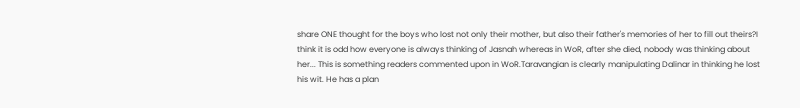share ONE thought for the boys who lost not only their mother, but also their father's memories of her to fill out theirs?I think it is odd how everyone is always thinking of Jasnah whereas in WoR, after she died, nobody was thinking about her... This is something readers commented upon in WoR.Taravangian is clearly manipulating Dalinar in thinking he lost his wit. He has a plan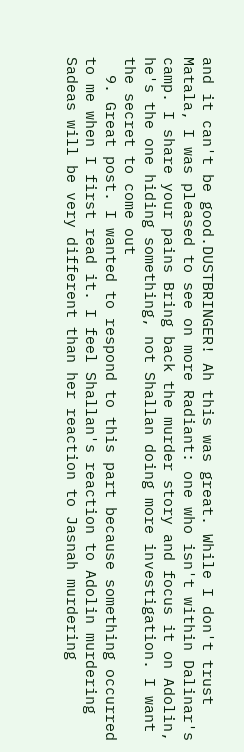and it can't be good.DUSTBRINGER! Ah this was great. While I don't trust Matala, I was pleased to see on more Radiant: one who isn't within Dalinar's camp. I share your pains Bring back the murder story and focus it on Adolin, he's the one hiding something, not Shallan doing more investigation. I want the secret to come out
  9. Great post. I wanted to respond to this part because something occurred to me when I first read it. I feel Shallan's reaction to Adolin murdering Sadeas will be very different than her reaction to Jasnah murdering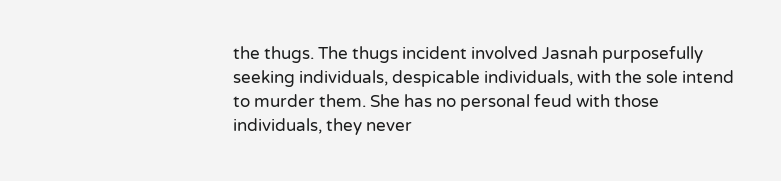the thugs. The thugs incident involved Jasnah purposefully seeking individuals, despicable individuals, with the sole intend to murder them. She has no personal feud with those individuals, they never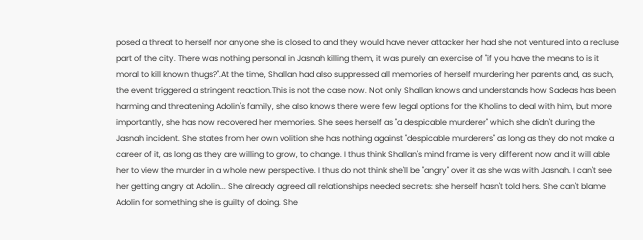posed a threat to herself nor anyone she is closed to and they would have never attacker her had she not ventured into a recluse part of the city. There was nothing personal in Jasnah killing them, it was purely an exercise of "if you have the means to is it moral to kill known thugs?".At the time, Shallan had also suppressed all memories of herself murdering her parents and, as such, the event triggered a stringent reaction.This is not the case now. Not only Shallan knows and understands how Sadeas has been harming and threatening Adolin's family, she also knows there were few legal options for the Kholins to deal with him, but more importantly, she has now recovered her memories. She sees herself as "a despicable murderer" which she didn't during the Jasnah incident. She states from her own volition she has nothing against "despicable murderers" as long as they do not make a career of it, as long as they are willing to grow, to change. I thus think Shallan's mind frame is very different now and it will able her to view the murder in a whole new perspective. I thus do not think she'll be "angry" over it as she was with Jasnah. I can't see her getting angry at Adolin... She already agreed all relationships needed secrets: she herself hasn't told hers. She can't blame Adolin for something she is guilty of doing. She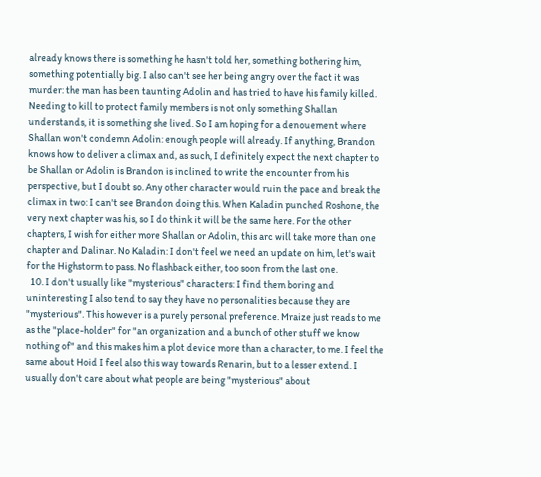already knows there is something he hasn't told her, something bothering him, something potentially big. I also can't see her being angry over the fact it was murder: the man has been taunting Adolin and has tried to have his family killed. Needing to kill to protect family members is not only something Shallan understands, it is something she lived. So I am hoping for a denouement where Shallan won't condemn Adolin: enough people will already. If anything, Brandon knows how to deliver a climax and, as such, I definitely expect the next chapter to be Shallan or Adolin is Brandon is inclined to write the encounter from his perspective, but I doubt so. Any other character would ruin the pace and break the climax in two: I can't see Brandon doing this. When Kaladin punched Roshone, the very next chapter was his, so I do think it will be the same here. For the other chapters, I wish for either more Shallan or Adolin, this arc will take more than one chapter and Dalinar. No Kaladin: I don't feel we need an update on him, let's wait for the Highstorm to pass. No flashback either, too soon from the last one.
  10. I don't usually like "mysterious" characters: I find them boring and uninteresting I also tend to say they have no personalities because they are "mysterious". This however is a purely personal preference. Mraize just reads to me as the "place-holder" for "an organization and a bunch of other stuff we know nothing of" and this makes him a plot device more than a character, to me. I feel the same about Hoid I feel also this way towards Renarin, but to a lesser extend. I usually don't care about what people are being "mysterious" about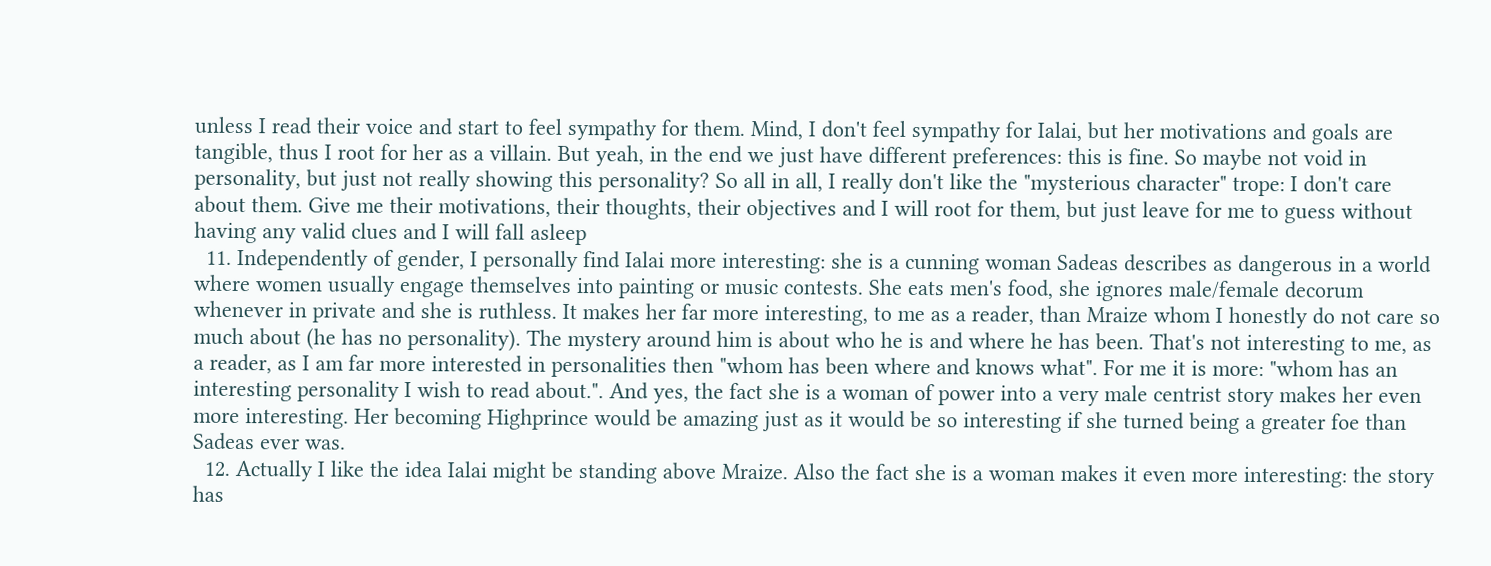unless I read their voice and start to feel sympathy for them. Mind, I don't feel sympathy for Ialai, but her motivations and goals are tangible, thus I root for her as a villain. But yeah, in the end we just have different preferences: this is fine. So maybe not void in personality, but just not really showing this personality? So all in all, I really don't like the "mysterious character" trope: I don't care about them. Give me their motivations, their thoughts, their objectives and I will root for them, but just leave for me to guess without having any valid clues and I will fall asleep
  11. Independently of gender, I personally find Ialai more interesting: she is a cunning woman Sadeas describes as dangerous in a world where women usually engage themselves into painting or music contests. She eats men's food, she ignores male/female decorum whenever in private and she is ruthless. It makes her far more interesting, to me as a reader, than Mraize whom I honestly do not care so much about (he has no personality). The mystery around him is about who he is and where he has been. That's not interesting to me, as a reader, as I am far more interested in personalities then "whom has been where and knows what". For me it is more: "whom has an interesting personality I wish to read about.". And yes, the fact she is a woman of power into a very male centrist story makes her even more interesting. Her becoming Highprince would be amazing just as it would be so interesting if she turned being a greater foe than Sadeas ever was.
  12. Actually I like the idea Ialai might be standing above Mraize. Also the fact she is a woman makes it even more interesting: the story has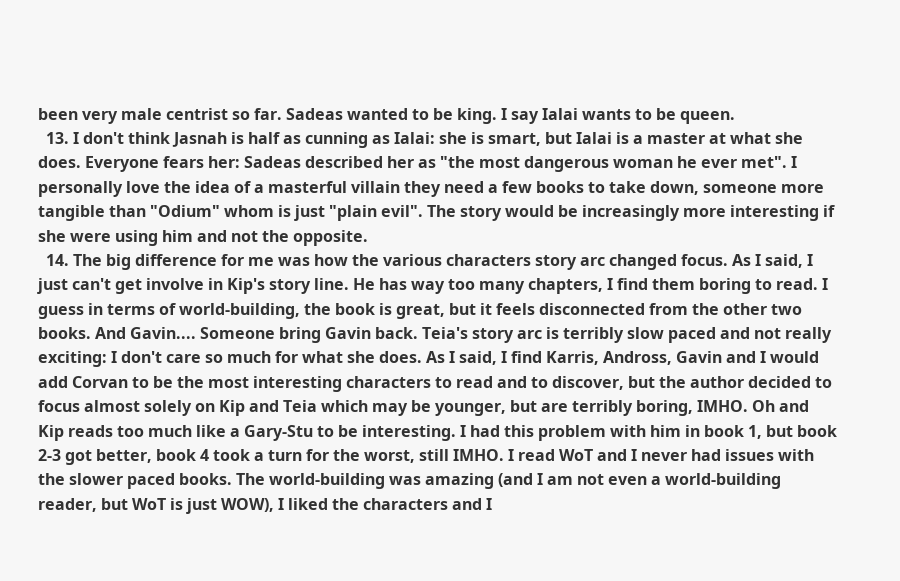been very male centrist so far. Sadeas wanted to be king. I say Ialai wants to be queen.
  13. I don't think Jasnah is half as cunning as Ialai: she is smart, but Ialai is a master at what she does. Everyone fears her: Sadeas described her as "the most dangerous woman he ever met". I personally love the idea of a masterful villain they need a few books to take down, someone more tangible than "Odium" whom is just "plain evil". The story would be increasingly more interesting if she were using him and not the opposite.
  14. The big difference for me was how the various characters story arc changed focus. As I said, I just can't get involve in Kip's story line. He has way too many chapters, I find them boring to read. I guess in terms of world-building, the book is great, but it feels disconnected from the other two books. And Gavin.... Someone bring Gavin back. Teia's story arc is terribly slow paced and not really exciting: I don't care so much for what she does. As I said, I find Karris, Andross, Gavin and I would add Corvan to be the most interesting characters to read and to discover, but the author decided to focus almost solely on Kip and Teia which may be younger, but are terribly boring, IMHO. Oh and Kip reads too much like a Gary-Stu to be interesting. I had this problem with him in book 1, but book 2-3 got better, book 4 took a turn for the worst, still IMHO. I read WoT and I never had issues with the slower paced books. The world-building was amazing (and I am not even a world-building reader, but WoT is just WOW), I liked the characters and I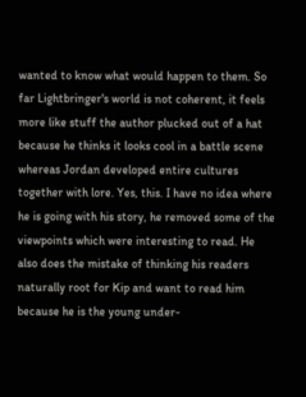wanted to know what would happen to them. So far Lightbringer's world is not coherent, it feels more like stuff the author plucked out of a hat because he thinks it looks cool in a battle scene whereas Jordan developed entire cultures together with lore. Yes, this. I have no idea where he is going with his story, he removed some of the viewpoints which were interesting to read. He also does the mistake of thinking his readers naturally root for Kip and want to read him because he is the young under-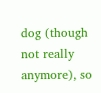dog (though not really anymore), so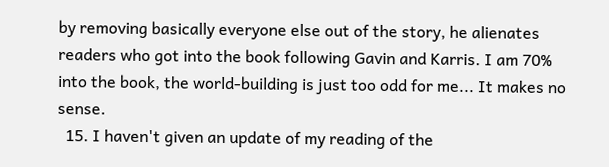by removing basically everyone else out of the story, he alienates readers who got into the book following Gavin and Karris. I am 70% into the book, the world-building is just too odd for me... It makes no sense.
  15. I haven't given an update of my reading of the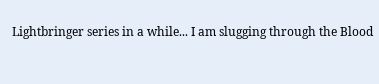Lightbringer series in a while... I am slugging through the Blood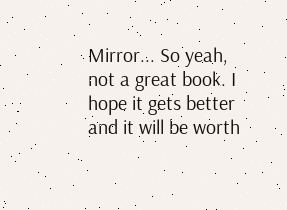Mirror... So yeah, not a great book. I hope it gets better and it will be worth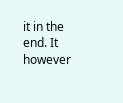it in the end. It however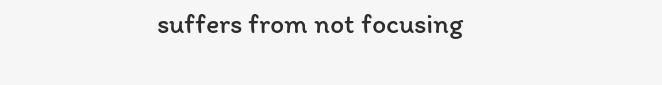suffers from not focusing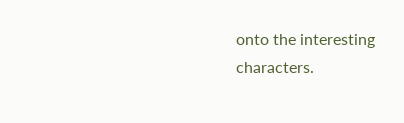onto the interesting characters.